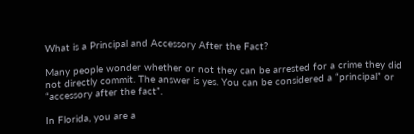What is a Principal and Accessory After the Fact?

Many people wonder whether or not they can be arrested for a crime they did not directly commit. The answer is yes. You can be considered a “principal” or “accessory after the fact”.

In Florida, you are a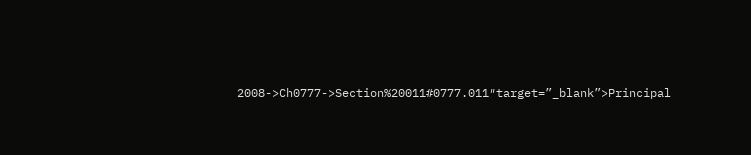2008->Ch0777->Section%20011#0777.011″target=”_blank”>Principal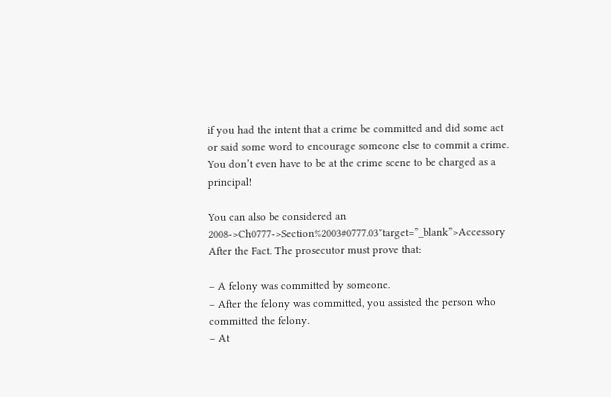if you had the intent that a crime be committed and did some act or said some word to encourage someone else to commit a crime. You don’t even have to be at the crime scene to be charged as a principal!

You can also be considered an 2008->Ch0777->Section%2003#0777.03″target=”_blank”>Accessory After the Fact. The prosecutor must prove that:

– A felony was committed by someone.
– After the felony was committed, you assisted the person who committed the felony.
– At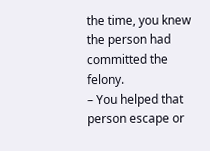the time, you knew the person had committed the felony.
– You helped that person escape or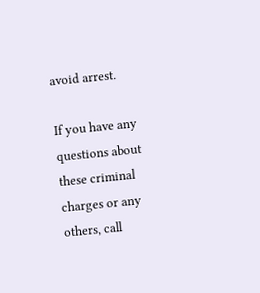avoid arrest.

If you have any questions about these criminal charges or any others, call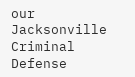our Jacksonville Criminal Defense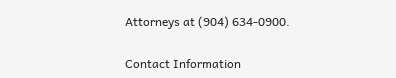Attorneys at (904) 634-0900.

Contact Information